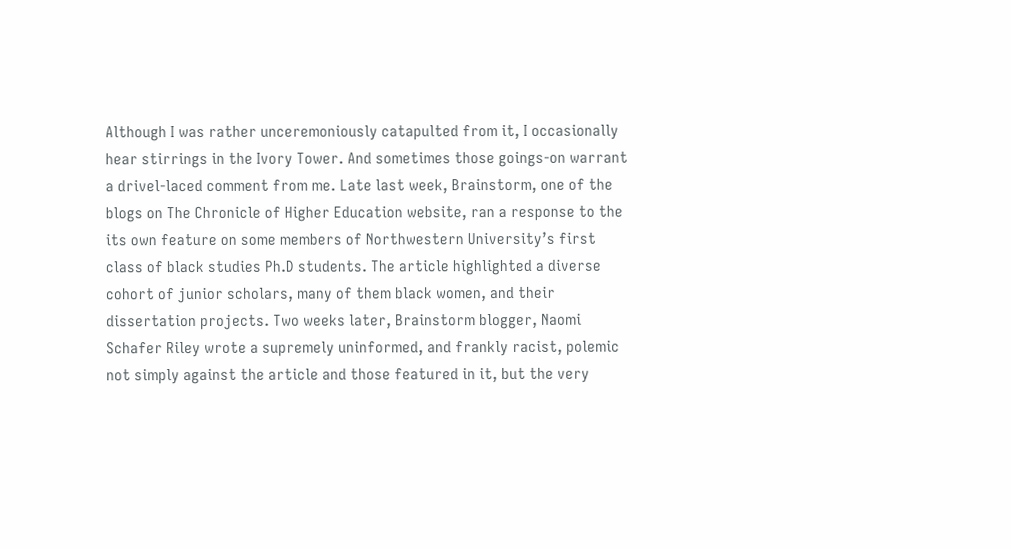Although I was rather unceremoniously catapulted from it, I occasionally hear stirrings in the Ivory Tower. And sometimes those goings-on warrant a drivel-laced comment from me. Late last week, Brainstorm, one of the blogs on The Chronicle of Higher Education website, ran a response to the its own feature on some members of Northwestern University’s first class of black studies Ph.D students. The article highlighted a diverse cohort of junior scholars, many of them black women, and their dissertation projects. Two weeks later, Brainstorm blogger, Naomi Schafer Riley wrote a supremely uninformed, and frankly racist, polemic not simply against the article and those featured in it, but the very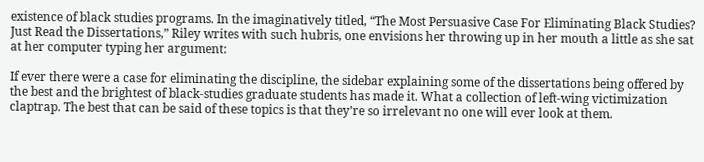existence of black studies programs. In the imaginatively titled, “The Most Persuasive Case For Eliminating Black Studies? Just Read the Dissertations,” Riley writes with such hubris, one envisions her throwing up in her mouth a little as she sat at her computer typing her argument:

If ever there were a case for eliminating the discipline, the sidebar explaining some of the dissertations being offered by the best and the brightest of black-studies graduate students has made it. What a collection of left-wing victimization claptrap. The best that can be said of these topics is that they’re so irrelevant no one will ever look at them.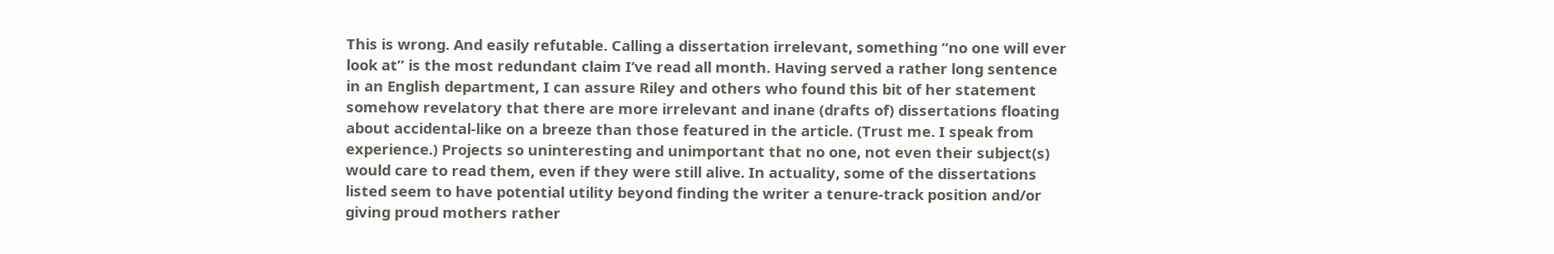This is wrong. And easily refutable. Calling a dissertation irrelevant, something “no one will ever look at” is the most redundant claim I’ve read all month. Having served a rather long sentence in an English department, I can assure Riley and others who found this bit of her statement somehow revelatory that there are more irrelevant and inane (drafts of) dissertations floating about accidental-like on a breeze than those featured in the article. (Trust me. I speak from experience.) Projects so uninteresting and unimportant that no one, not even their subject(s) would care to read them, even if they were still alive. In actuality, some of the dissertations listed seem to have potential utility beyond finding the writer a tenure-track position and/or giving proud mothers rather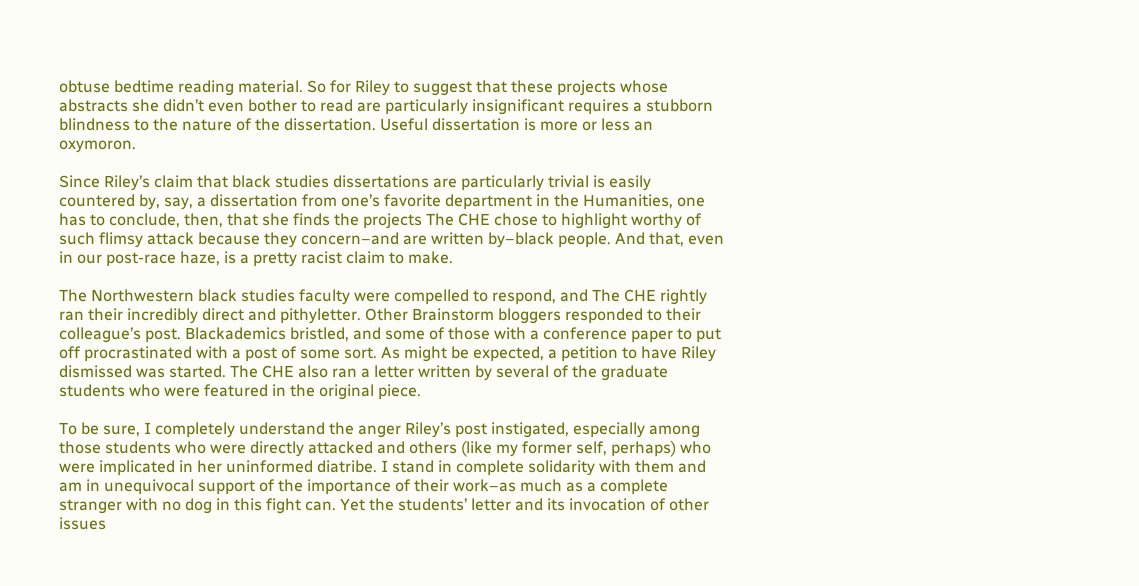obtuse bedtime reading material. So for Riley to suggest that these projects whose abstracts she didn’t even bother to read are particularly insignificant requires a stubborn blindness to the nature of the dissertation. Useful dissertation is more or less an oxymoron.

Since Riley’s claim that black studies dissertations are particularly trivial is easily countered by, say, a dissertation from one’s favorite department in the Humanities, one has to conclude, then, that she finds the projects The CHE chose to highlight worthy of such flimsy attack because they concern–and are written by–black people. And that, even in our post-race haze, is a pretty racist claim to make.

The Northwestern black studies faculty were compelled to respond, and The CHE rightly ran their incredibly direct and pithyletter. Other Brainstorm bloggers responded to their colleague’s post. Blackademics bristled, and some of those with a conference paper to put off procrastinated with a post of some sort. As might be expected, a petition to have Riley dismissed was started. The CHE also ran a letter written by several of the graduate students who were featured in the original piece.

To be sure, I completely understand the anger Riley’s post instigated, especially among those students who were directly attacked and others (like my former self, perhaps) who were implicated in her uninformed diatribe. I stand in complete solidarity with them and am in unequivocal support of the importance of their work–as much as a complete stranger with no dog in this fight can. Yet the students’ letter and its invocation of other issues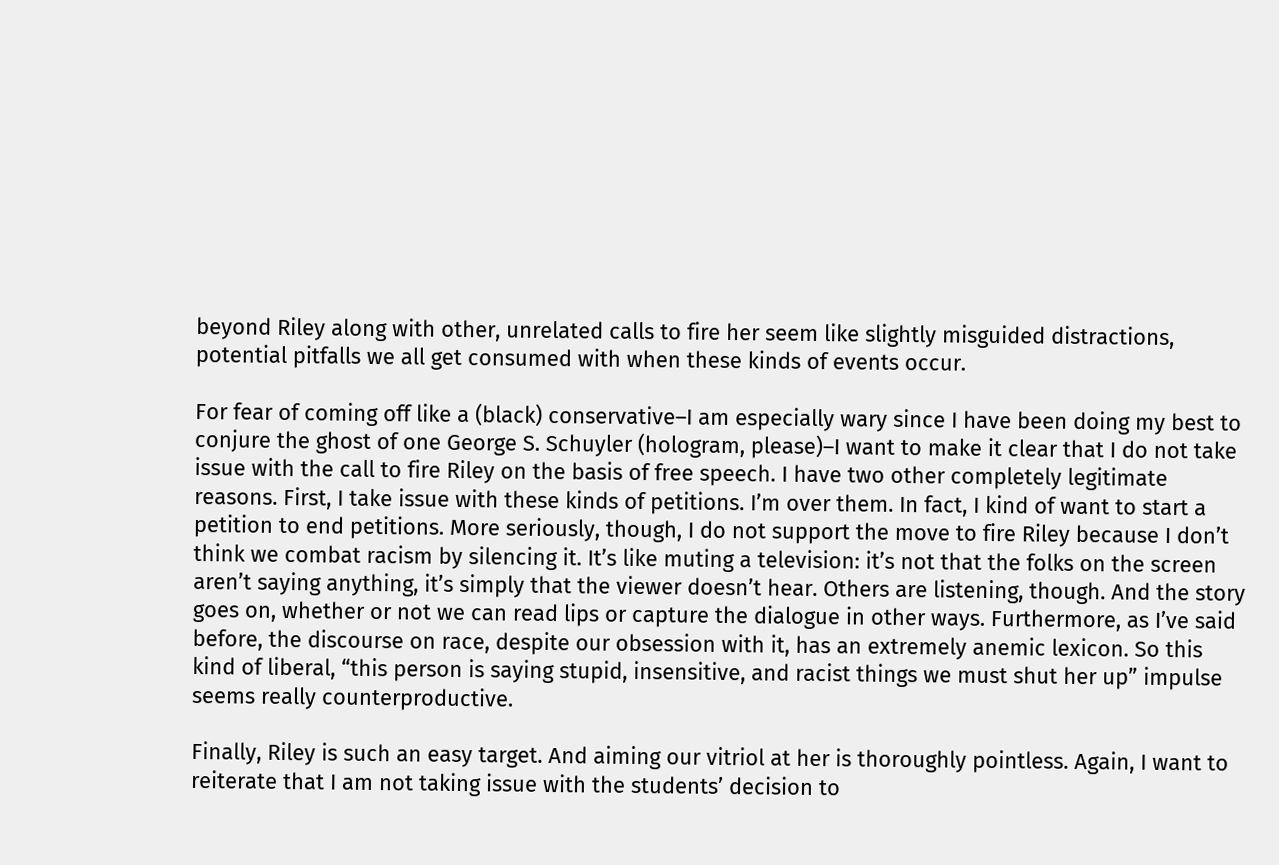beyond Riley along with other, unrelated calls to fire her seem like slightly misguided distractions, potential pitfalls we all get consumed with when these kinds of events occur.

For fear of coming off like a (black) conservative–I am especially wary since I have been doing my best to conjure the ghost of one George S. Schuyler (hologram, please)–I want to make it clear that I do not take issue with the call to fire Riley on the basis of free speech. I have two other completely legitimate reasons. First, I take issue with these kinds of petitions. I’m over them. In fact, I kind of want to start a petition to end petitions. More seriously, though, I do not support the move to fire Riley because I don’t think we combat racism by silencing it. It’s like muting a television: it’s not that the folks on the screen aren’t saying anything, it’s simply that the viewer doesn’t hear. Others are listening, though. And the story goes on, whether or not we can read lips or capture the dialogue in other ways. Furthermore, as I’ve said before, the discourse on race, despite our obsession with it, has an extremely anemic lexicon. So this kind of liberal, “this person is saying stupid, insensitive, and racist things we must shut her up” impulse seems really counterproductive.

Finally, Riley is such an easy target. And aiming our vitriol at her is thoroughly pointless. Again, I want to reiterate that I am not taking issue with the students’ decision to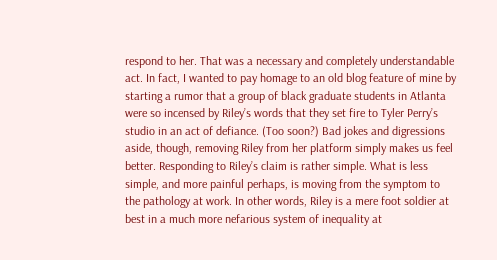respond to her. That was a necessary and completely understandable act. In fact, I wanted to pay homage to an old blog feature of mine by starting a rumor that a group of black graduate students in Atlanta were so incensed by Riley’s words that they set fire to Tyler Perry’s studio in an act of defiance. (Too soon?) Bad jokes and digressions aside, though, removing Riley from her platform simply makes us feel better. Responding to Riley’s claim is rather simple. What is less simple, and more painful perhaps, is moving from the symptom to the pathology at work. In other words, Riley is a mere foot soldier at best in a much more nefarious system of inequality at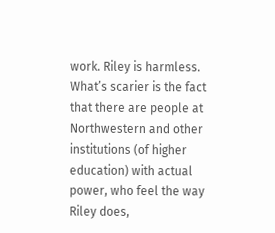work. Riley is harmless. What’s scarier is the fact that there are people at Northwestern and other institutions (of higher education) with actual power, who feel the way Riley does,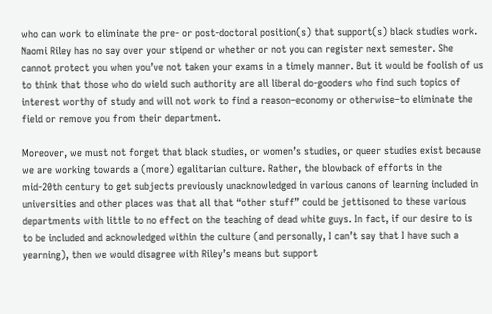who can work to eliminate the pre- or post-doctoral position(s) that support(s) black studies work. Naomi Riley has no say over your stipend or whether or not you can register next semester. She cannot protect you when you’ve not taken your exams in a timely manner. But it would be foolish of us to think that those who do wield such authority are all liberal do-gooders who find such topics of interest worthy of study and will not work to find a reason–economy or otherwise–to eliminate the field or remove you from their department.

Moreover, we must not forget that black studies, or women’s studies, or queer studies exist because we are working towards a (more) egalitarian culture. Rather, the blowback of efforts in the mid-20th century to get subjects previously unacknowledged in various canons of learning included in universities and other places was that all that “other stuff” could be jettisoned to these various departments with little to no effect on the teaching of dead white guys. In fact, if our desire to is to be included and acknowledged within the culture (and personally, I can’t say that I have such a yearning), then we would disagree with Riley’s means but support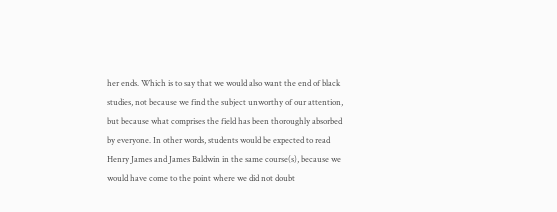her ends. Which is to say that we would also want the end of black studies, not because we find the subject unworthy of our attention, but because what comprises the field has been thoroughly absorbed by everyone. In other words, students would be expected to read Henry James and James Baldwin in the same course(s), because we would have come to the point where we did not doubt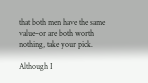that both men have the same value–or are both worth nothing, take your pick.

Although I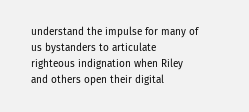understand the impulse for many of us bystanders to articulate righteous indignation when Riley and others open their digital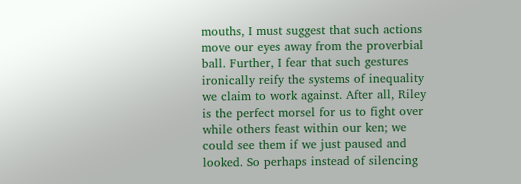mouths, I must suggest that such actions move our eyes away from the proverbial ball. Further, I fear that such gestures ironically reify the systems of inequality we claim to work against. After all, Riley is the perfect morsel for us to fight over while others feast within our ken; we could see them if we just paused and looked. So perhaps instead of silencing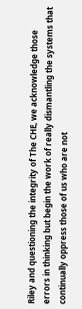Riley and questioning the integrity of The CHE, we acknowledge those errors in thinking but begin the work of really dismantling the systems that continually oppress those of us who are not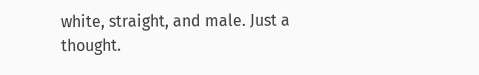white, straight, and male. Just a thought.